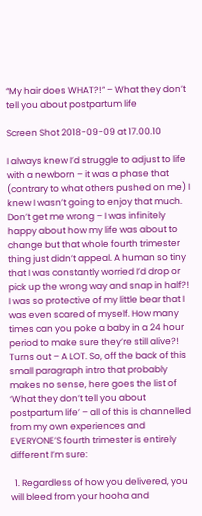“My hair does WHAT?!” – What they don’t tell you about postpartum life

Screen Shot 2018-09-09 at 17.00.10

I always knew I’d struggle to adjust to life with a newborn – it was a phase that (contrary to what others pushed on me) I knew I wasn’t going to enjoy that much. Don’t get me wrong – I was infinitely happy about how my life was about to change but that whole fourth trimester thing just didn’t appeal. A human so tiny that I was constantly worried I’d drop or pick up the wrong way and snap in half?! I was so protective of my little bear that I was even scared of myself. How many times can you poke a baby in a 24 hour period to make sure they’re still alive?! Turns out – A LOT. So, off the back of this small paragraph intro that probably makes no sense, here goes the list of ‘What they don’t tell you about postpartum life’ – all of this is channelled from my own experiences and EVERYONE’S fourth trimester is entirely different I’m sure:

  1. Regardless of how you delivered, you will bleed from your hooha and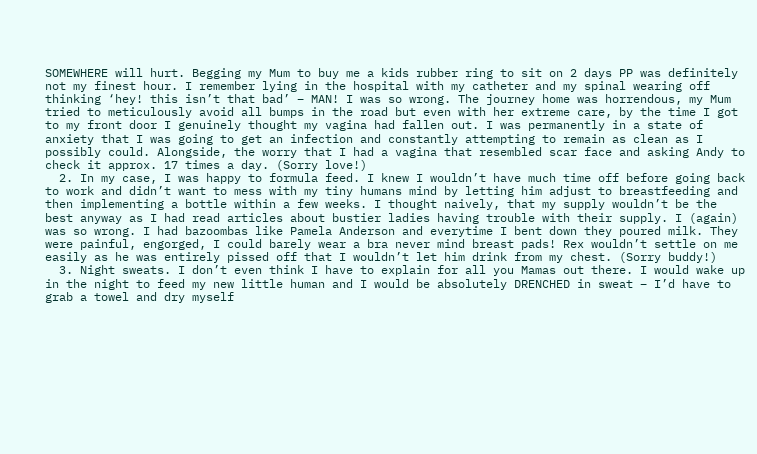SOMEWHERE will hurt. Begging my Mum to buy me a kids rubber ring to sit on 2 days PP was definitely not my finest hour. I remember lying in the hospital with my catheter and my spinal wearing off thinking ‘hey! this isn’t that bad’ – MAN! I was so wrong. The journey home was horrendous, my Mum tried to meticulously avoid all bumps in the road but even with her extreme care, by the time I got to my front door I genuinely thought my vagina had fallen out. I was permanently in a state of anxiety that I was going to get an infection and constantly attempting to remain as clean as I possibly could. Alongside, the worry that I had a vagina that resembled scar face and asking Andy to check it approx. 17 times a day. (Sorry love!)
  2. In my case, I was happy to formula feed. I knew I wouldn’t have much time off before going back to work and didn’t want to mess with my tiny humans mind by letting him adjust to breastfeeding and then implementing a bottle within a few weeks. I thought naively, that my supply wouldn’t be the best anyway as I had read articles about bustier ladies having trouble with their supply. I (again) was so wrong. I had bazoombas like Pamela Anderson and everytime I bent down they poured milk. They were painful, engorged, I could barely wear a bra never mind breast pads! Rex wouldn’t settle on me easily as he was entirely pissed off that I wouldn’t let him drink from my chest. (Sorry buddy!)
  3. Night sweats. I don’t even think I have to explain for all you Mamas out there. I would wake up in the night to feed my new little human and I would be absolutely DRENCHED in sweat – I’d have to grab a towel and dry myself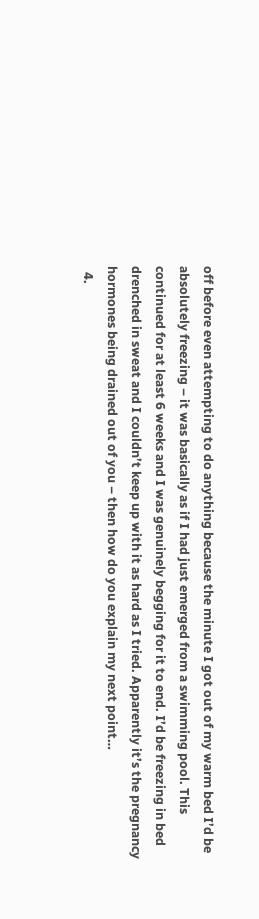off before even attempting to do anything because the minute I got out of my warm bed I’d be absolutely freezing – it was basically as if I had just emerged from a swimming pool. This continued for at least 6 weeks and I was genuinely begging for it to end. I’d be freezing in bed drenched in sweat and I couldn’t keep up with it as hard as I tried. Apparently it’s the pregnancy hormones being drained out of you – then how do you explain my next point…
  4.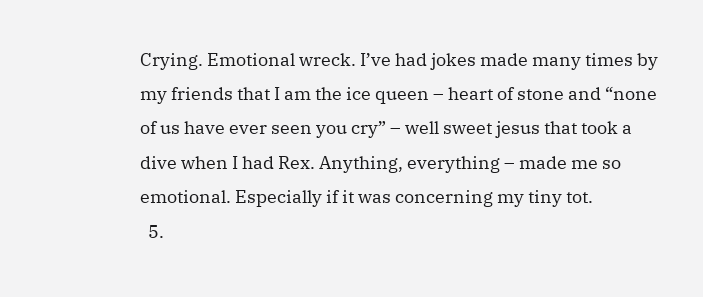Crying. Emotional wreck. I’ve had jokes made many times by my friends that I am the ice queen – heart of stone and “none of us have ever seen you cry” – well sweet jesus that took a dive when I had Rex. Anything, everything – made me so emotional. Especially if it was concerning my tiny tot.
  5.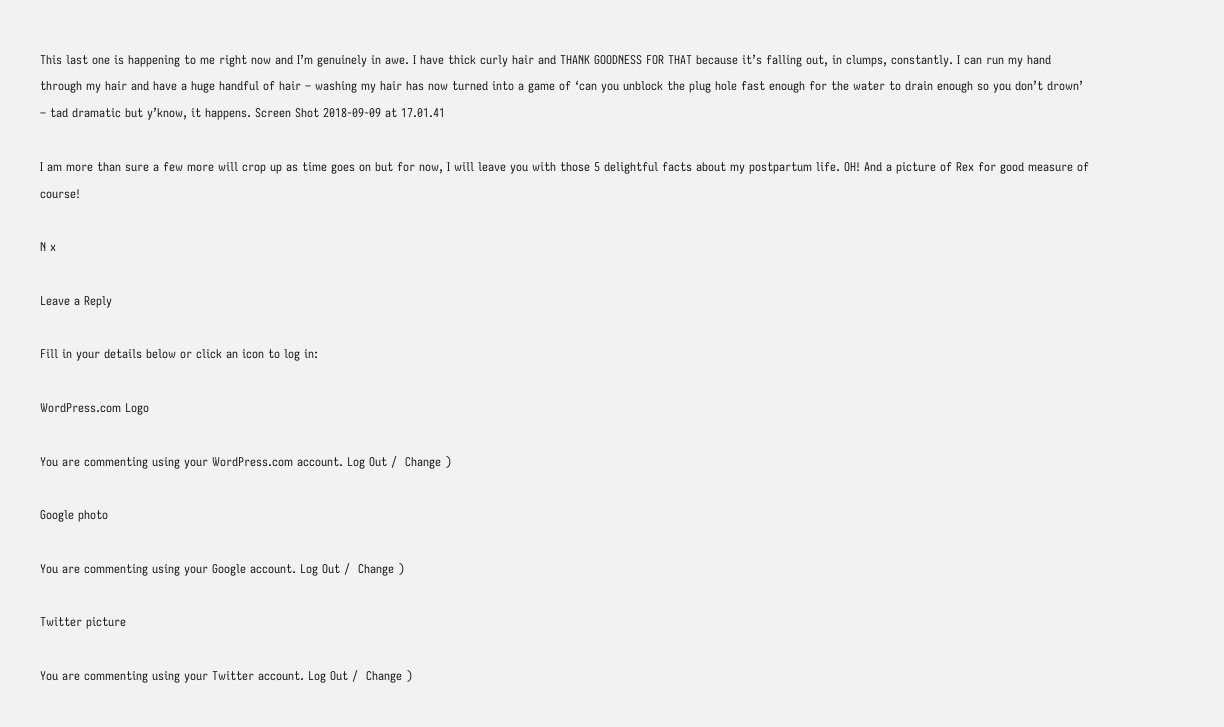This last one is happening to me right now and I’m genuinely in awe. I have thick curly hair and THANK GOODNESS FOR THAT because it’s falling out, in clumps, constantly. I can run my hand through my hair and have a huge handful of hair – washing my hair has now turned into a game of ‘can you unblock the plug hole fast enough for the water to drain enough so you don’t drown’ – tad dramatic but y’know, it happens. Screen Shot 2018-09-09 at 17.01.41

I am more than sure a few more will crop up as time goes on but for now, I will leave you with those 5 delightful facts about my postpartum life. OH! And a picture of Rex for good measure of course!

N x

Leave a Reply

Fill in your details below or click an icon to log in:

WordPress.com Logo

You are commenting using your WordPress.com account. Log Out /  Change )

Google photo

You are commenting using your Google account. Log Out /  Change )

Twitter picture

You are commenting using your Twitter account. Log Out /  Change )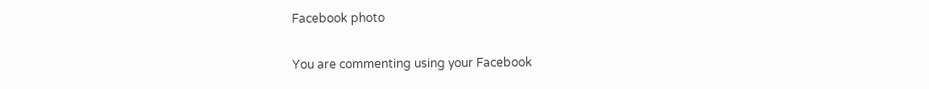Facebook photo

You are commenting using your Facebook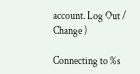account. Log Out /  Change )

Connecting to %s